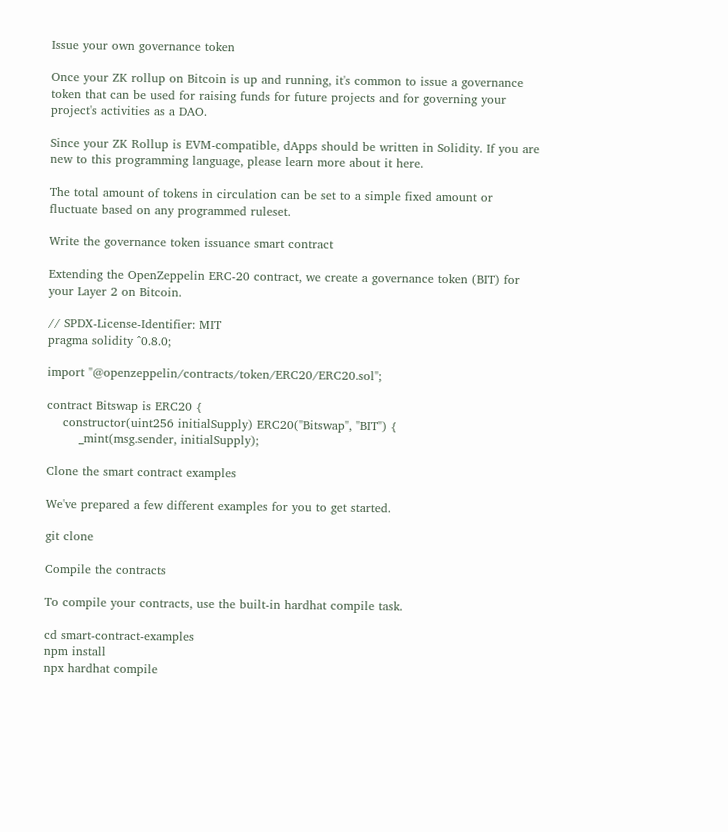Issue your own governance token

Once your ZK rollup on Bitcoin is up and running, it's common to issue a governance token that can be used for raising funds for future projects and for governing your project's activities as a DAO.

Since your ZK Rollup is EVM-compatible, dApps should be written in Solidity. If you are new to this programming language, please learn more about it here.

The total amount of tokens in circulation can be set to a simple fixed amount or fluctuate based on any programmed ruleset.

Write the governance token issuance smart contract

Extending the OpenZeppelin ERC-20 contract, we create a governance token (BIT) for your Layer 2 on Bitcoin.

// SPDX-License-Identifier: MIT
pragma solidity ^0.8.0;

import "@openzeppelin/contracts/token/ERC20/ERC20.sol";

contract Bitswap is ERC20 {
    constructor(uint256 initialSupply) ERC20("Bitswap", "BIT") {
        _mint(msg.sender, initialSupply);

Clone the smart contract examples

We've prepared a few different examples for you to get started.

git clone

Compile the contracts

To compile your contracts, use the built-in hardhat compile task.

cd smart-contract-examples
npm install
npx hardhat compile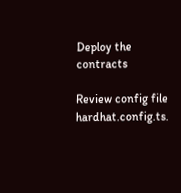Deploy the contracts

Review config file hardhat.config.ts.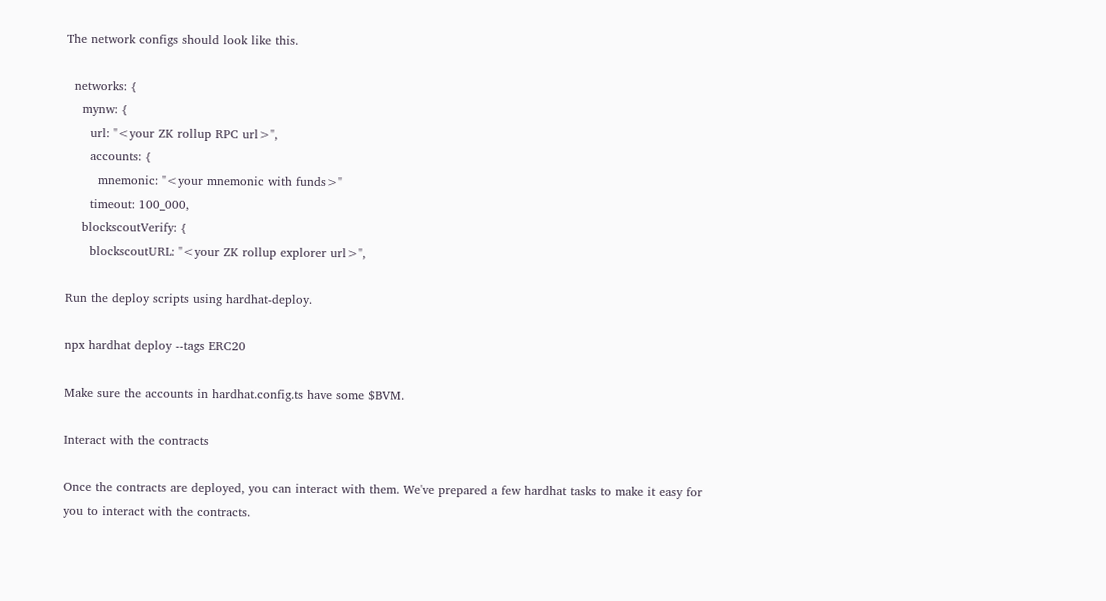The network configs should look like this.

  networks: {
    mynw: {
      url: "<your ZK rollup RPC url>",
      accounts: {
        mnemonic: "<your mnemonic with funds>"
      timeout: 100_000,
    blockscoutVerify: {
      blockscoutURL: "<your ZK rollup explorer url>",

Run the deploy scripts using hardhat-deploy.

npx hardhat deploy --tags ERC20

Make sure the accounts in hardhat.config.ts have some $BVM.

Interact with the contracts

Once the contracts are deployed, you can interact with them. We've prepared a few hardhat tasks to make it easy for you to interact with the contracts.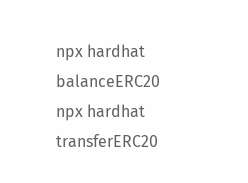npx hardhat balanceERC20
npx hardhat transferERC20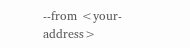--from <your-address>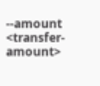--amount <transfer-amount>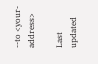--to <your-address>

Last updated